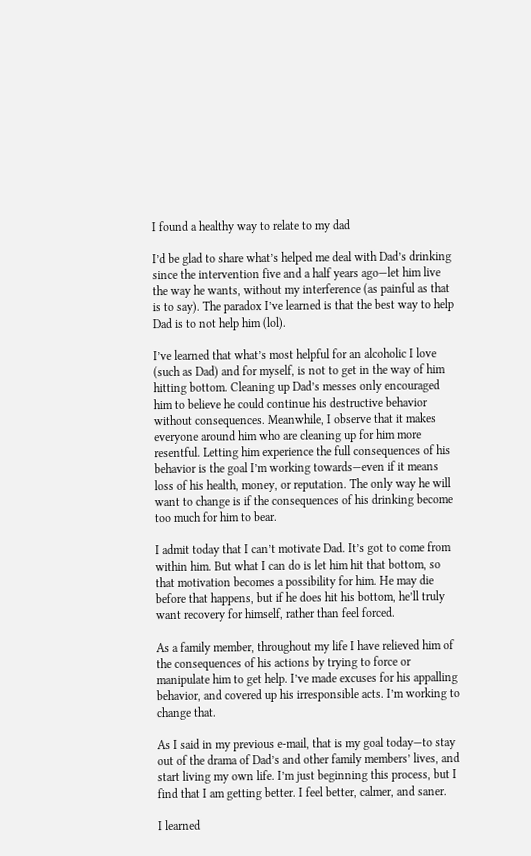I found a healthy way to relate to my dad

I’d be glad to share what’s helped me deal with Dad’s drinking since the intervention five and a half years ago—let him live the way he wants, without my interference (as painful as that is to say). The paradox I’ve learned is that the best way to help Dad is to not help him (lol).

I’ve learned that what’s most helpful for an alcoholic I love (such as Dad) and for myself, is not to get in the way of him hitting bottom. Cleaning up Dad’s messes only encouraged him to believe he could continue his destructive behavior without consequences. Meanwhile, I observe that it makes everyone around him who are cleaning up for him more resentful. Letting him experience the full consequences of his behavior is the goal I’m working towards—even if it means loss of his health, money, or reputation. The only way he will want to change is if the consequences of his drinking become too much for him to bear.

I admit today that I can’t motivate Dad. It’s got to come from within him. But what I can do is let him hit that bottom, so that motivation becomes a possibility for him. He may die before that happens, but if he does hit his bottom, he’ll truly want recovery for himself, rather than feel forced.

As a family member, throughout my life I have relieved him of the consequences of his actions by trying to force or manipulate him to get help. I’ve made excuses for his appalling behavior, and covered up his irresponsible acts. I’m working to change that.

As I said in my previous e-mail, that is my goal today—to stay out of the drama of Dad’s and other family members’ lives, and start living my own life. I’m just beginning this process, but I find that I am getting better. I feel better, calmer, and saner.

I learned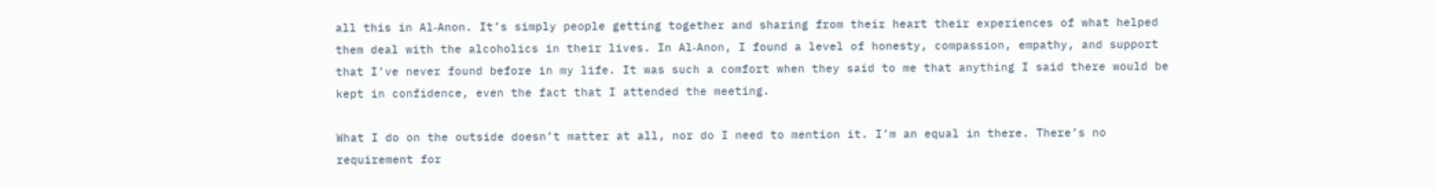all this in Al‑Anon. It’s simply people getting together and sharing from their heart their experiences of what helped them deal with the alcoholics in their lives. In Al‑Anon, I found a level of honesty, compassion, empathy, and support that I’ve never found before in my life. It was such a comfort when they said to me that anything I said there would be kept in confidence, even the fact that I attended the meeting.

What I do on the outside doesn’t matter at all, nor do I need to mention it. I’m an equal in there. There’s no requirement for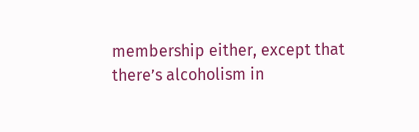membership either, except that there’s alcoholism in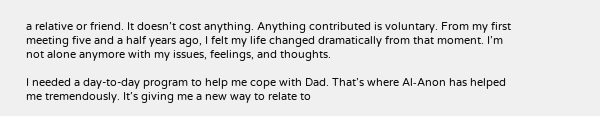a relative or friend. It doesn’t cost anything. Anything contributed is voluntary. From my first meeting five and a half years ago, I felt my life changed dramatically from that moment. I’m not alone anymore with my issues, feelings, and thoughts.

I needed a day-to-day program to help me cope with Dad. That’s where Al‑Anon has helped me tremendously. It’s giving me a new way to relate to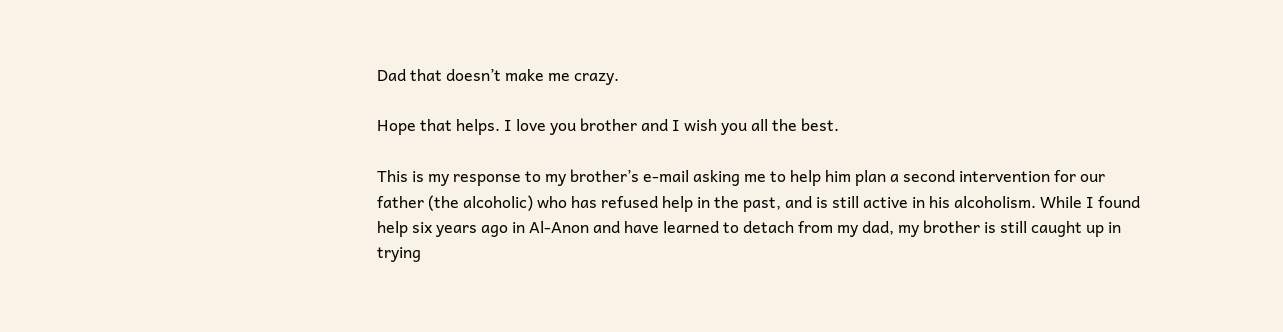Dad that doesn’t make me crazy.

Hope that helps. I love you brother and I wish you all the best.

This is my response to my brother’s e-mail asking me to help him plan a second intervention for our father (the alcoholic) who has refused help in the past, and is still active in his alcoholism. While I found help six years ago in Al‑Anon and have learned to detach from my dad, my brother is still caught up in trying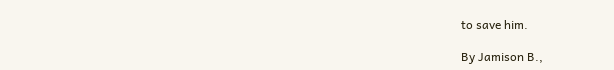to save him.

By Jamison B.,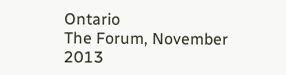Ontario
The Forum, November 2013